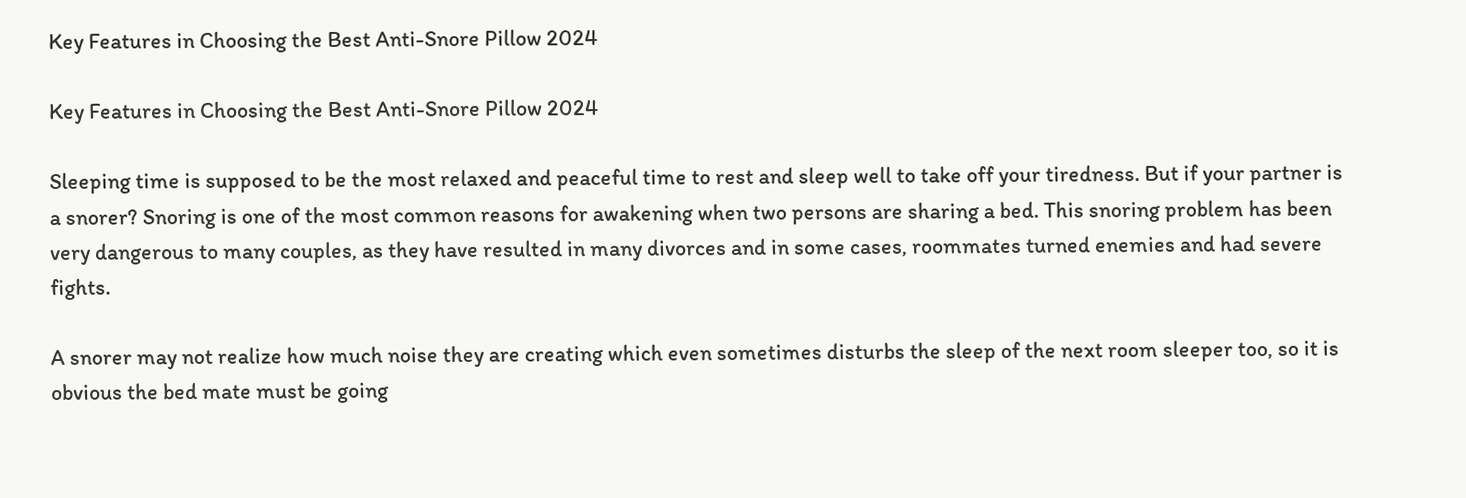Key Features in Choosing the Best Anti-Snore Pillow 2024

Key Features in Choosing the Best Anti-Snore Pillow 2024

Sleeping time is supposed to be the most relaxed and peaceful time to rest and sleep well to take off your tiredness. But if your partner is a snorer? Snoring is one of the most common reasons for awakening when two persons are sharing a bed. This snoring problem has been very dangerous to many couples, as they have resulted in many divorces and in some cases, roommates turned enemies and had severe fights.

A snorer may not realize how much noise they are creating which even sometimes disturbs the sleep of the next room sleeper too, so it is obvious the bed mate must be going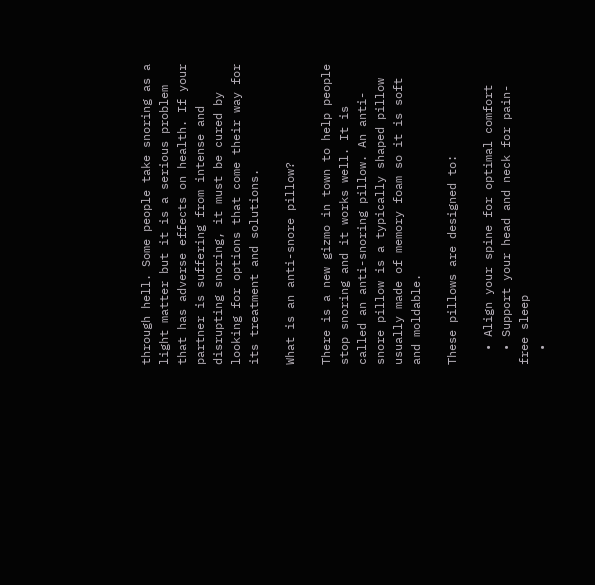through hell. Some people take snoring as a light matter but it is a serious problem that has adverse effects on health. If your partner is suffering from intense and disrupting snoring, it must be cured by looking for options that come their way for its treatment and solutions.

What is an anti-snore pillow?

There is a new gizmo in town to help people stop snoring and it works well. It is called an anti-snoring pillow. An anti-snore pillow is a typically shaped pillow usually made of memory foam so it is soft and moldable.

These pillows are designed to:

  • Align your spine for optimal comfort
  • Support your head and neck for pain-free sleep
  •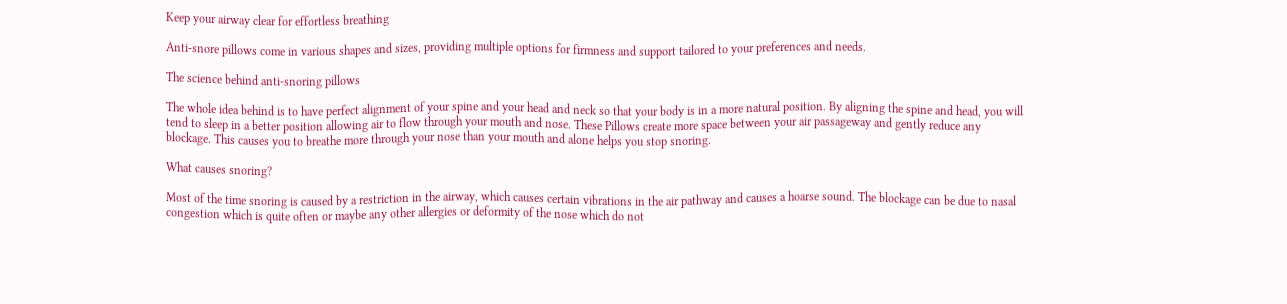Keep your airway clear for effortless breathing

Anti-snore pillows come in various shapes and sizes, providing multiple options for firmness and support tailored to your preferences and needs.

The science behind anti-snoring pillows

The whole idea behind is to have perfect alignment of your spine and your head and neck so that your body is in a more natural position. By aligning the spine and head, you will tend to sleep in a better position allowing air to flow through your mouth and nose. These Pillows create more space between your air passageway and gently reduce any blockage. This causes you to breathe more through your nose than your mouth and alone helps you stop snoring.

What causes snoring?

Most of the time snoring is caused by a restriction in the airway, which causes certain vibrations in the air pathway and causes a hoarse sound. The blockage can be due to nasal congestion which is quite often or maybe any other allergies or deformity of the nose which do not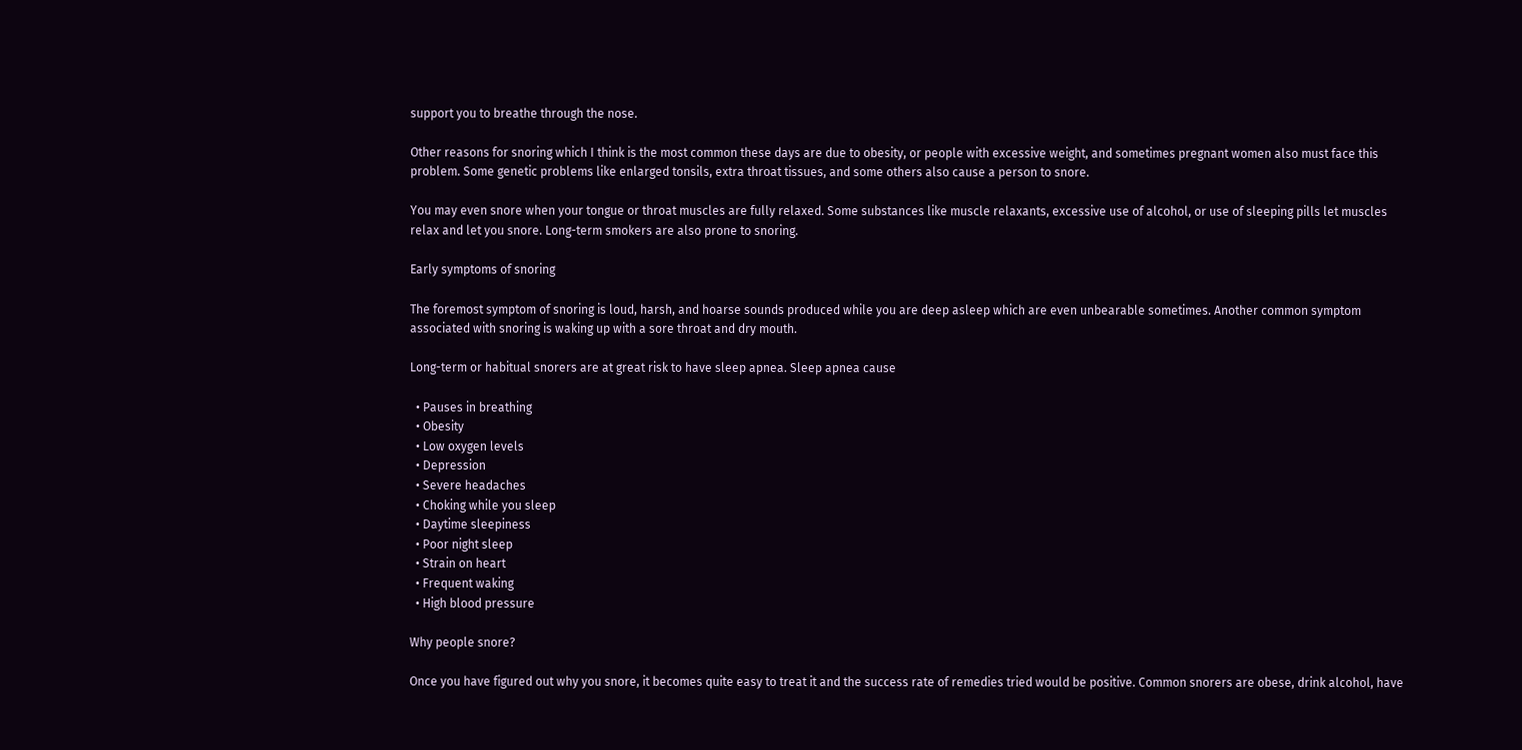support you to breathe through the nose.

Other reasons for snoring which I think is the most common these days are due to obesity, or people with excessive weight, and sometimes pregnant women also must face this problem. Some genetic problems like enlarged tonsils, extra throat tissues, and some others also cause a person to snore.

You may even snore when your tongue or throat muscles are fully relaxed. Some substances like muscle relaxants, excessive use of alcohol, or use of sleeping pills let muscles relax and let you snore. Long-term smokers are also prone to snoring.

Early symptoms of snoring

The foremost symptom of snoring is loud, harsh, and hoarse sounds produced while you are deep asleep which are even unbearable sometimes. Another common symptom associated with snoring is waking up with a sore throat and dry mouth.

Long-term or habitual snorers are at great risk to have sleep apnea. Sleep apnea cause

  • Pauses in breathing
  • Obesity
  • Low oxygen levels
  • Depression
  • Severe headaches
  • Choking while you sleep
  • Daytime sleepiness
  • Poor night sleep
  • Strain on heart
  • Frequent waking
  • High blood pressure

Why people snore?

Once you have figured out why you snore, it becomes quite easy to treat it and the success rate of remedies tried would be positive. Common snorers are obese, drink alcohol, have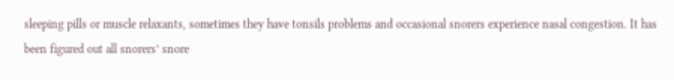sleeping pills or muscle relaxants, sometimes they have tonsils problems and occasional snorers experience nasal congestion. It has been figured out all snorers’ snore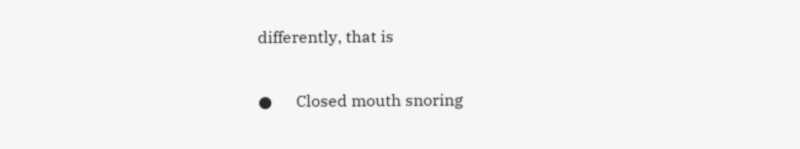differently, that is

●      Closed mouth snoring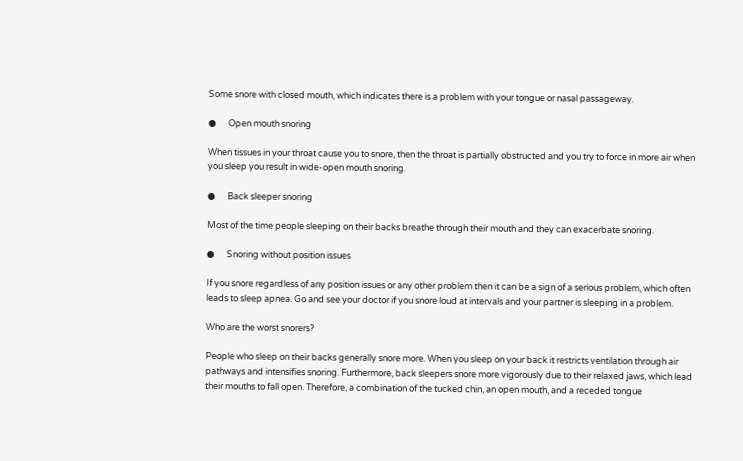Some snore with closed mouth, which indicates there is a problem with your tongue or nasal passageway.

●      Open mouth snoring

When tissues in your throat cause you to snore, then the throat is partially obstructed and you try to force in more air when you sleep you result in wide-open mouth snoring.

●      Back sleeper snoring

Most of the time people sleeping on their backs breathe through their mouth and they can exacerbate snoring.

●      Snoring without position issues

If you snore regardless of any position issues or any other problem then it can be a sign of a serious problem, which often leads to sleep apnea. Go and see your doctor if you snore loud at intervals and your partner is sleeping in a problem.

Who are the worst snorers?

People who sleep on their backs generally snore more. When you sleep on your back it restricts ventilation through air pathways and intensifies snoring. Furthermore, back sleepers snore more vigorously due to their relaxed jaws, which lead their mouths to fall open. Therefore, a combination of the tucked chin, an open mouth, and a receded tongue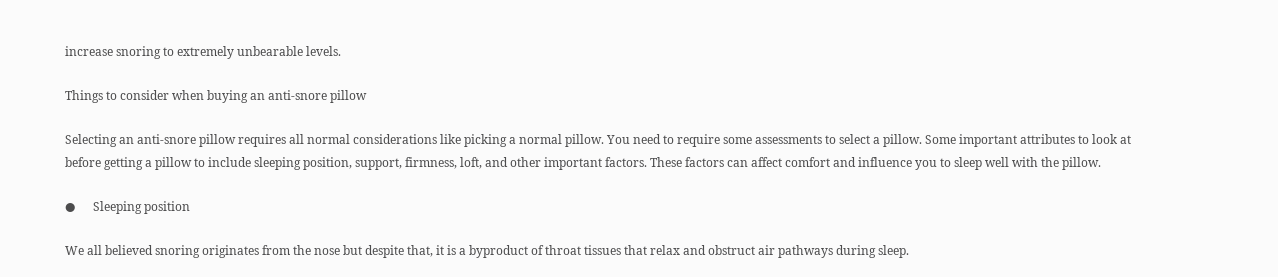increase snoring to extremely unbearable levels.

Things to consider when buying an anti-snore pillow

Selecting an anti-snore pillow requires all normal considerations like picking a normal pillow. You need to require some assessments to select a pillow. Some important attributes to look at before getting a pillow to include sleeping position, support, firmness, loft, and other important factors. These factors can affect comfort and influence you to sleep well with the pillow.

●      Sleeping position

We all believed snoring originates from the nose but despite that, it is a byproduct of throat tissues that relax and obstruct air pathways during sleep.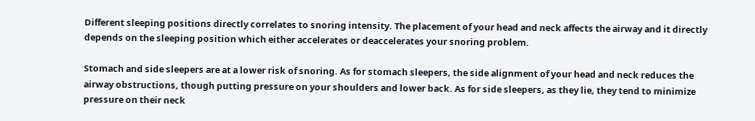Different sleeping positions directly correlates to snoring intensity. The placement of your head and neck affects the airway and it directly depends on the sleeping position which either accelerates or deaccelerates your snoring problem.

Stomach and side sleepers are at a lower risk of snoring. As for stomach sleepers, the side alignment of your head and neck reduces the airway obstructions, though putting pressure on your shoulders and lower back. As for side sleepers, as they lie, they tend to minimize pressure on their neck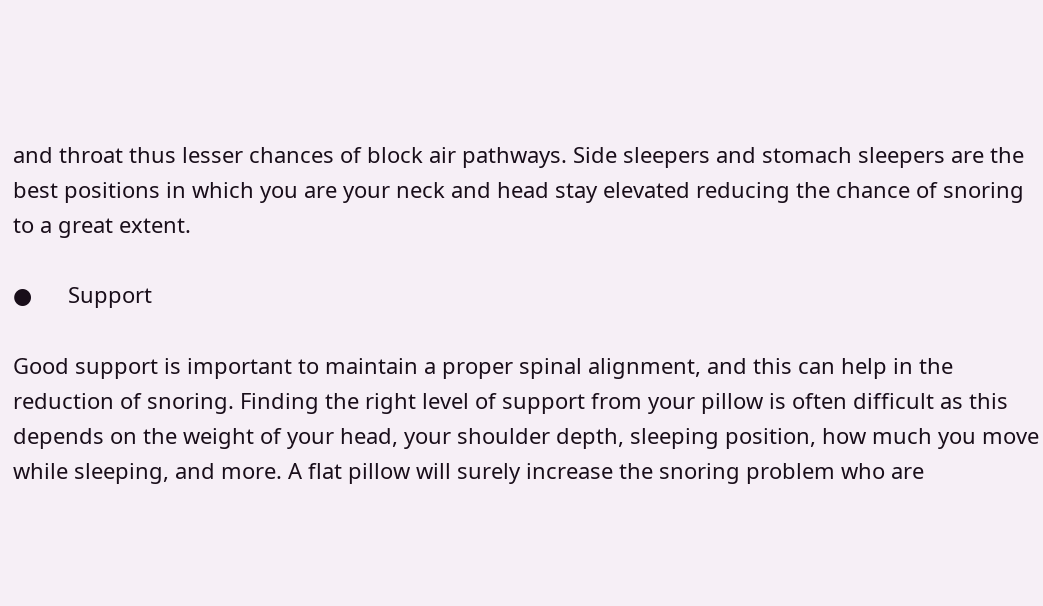and throat thus lesser chances of block air pathways. Side sleepers and stomach sleepers are the best positions in which you are your neck and head stay elevated reducing the chance of snoring to a great extent.

●      Support

Good support is important to maintain a proper spinal alignment, and this can help in the reduction of snoring. Finding the right level of support from your pillow is often difficult as this depends on the weight of your head, your shoulder depth, sleeping position, how much you move while sleeping, and more. A flat pillow will surely increase the snoring problem who are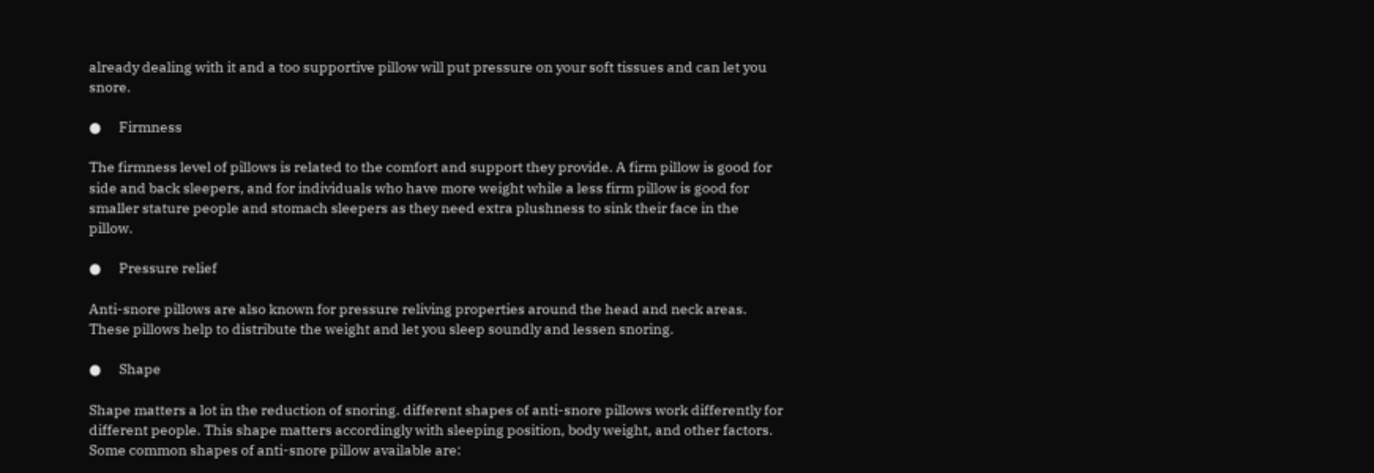already dealing with it and a too supportive pillow will put pressure on your soft tissues and can let you snore.

●      Firmness

The firmness level of pillows is related to the comfort and support they provide. A firm pillow is good for side and back sleepers, and for individuals who have more weight while a less firm pillow is good for smaller stature people and stomach sleepers as they need extra plushness to sink their face in the pillow.

●      Pressure relief

Anti-snore pillows are also known for pressure reliving properties around the head and neck areas. These pillows help to distribute the weight and let you sleep soundly and lessen snoring.

●      Shape

Shape matters a lot in the reduction of snoring. different shapes of anti-snore pillows work differently for different people. This shape matters accordingly with sleeping position, body weight, and other factors. Some common shapes of anti-snore pillow available are: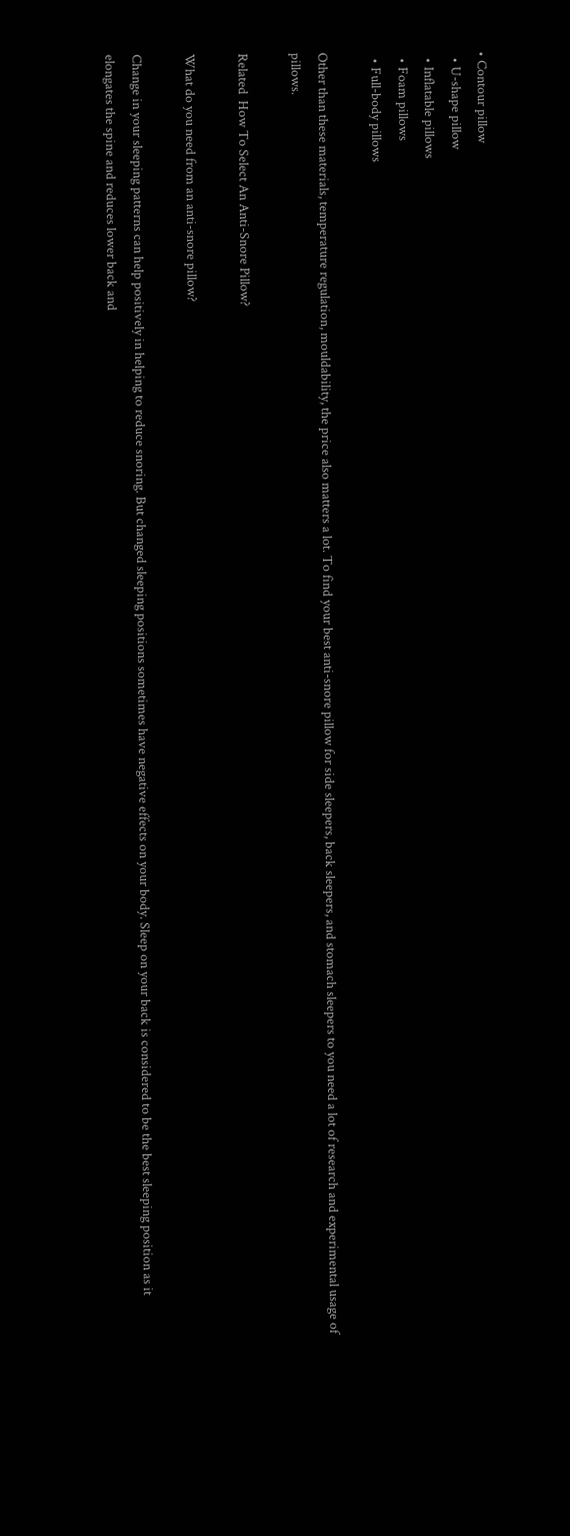• Contour pillow
  • U-shape pillow
  • Inflatable pillows
  • Foam pillows
  • Full-body pillows

Other than these materials, temperature regulation, mouldability, the price also matters a lot. To find your best anti-snore pillow for side sleepers, back sleepers, and stomach sleepers to you need a lot of research and experimental usage of pillows.

Related  How To Select An Anti-Snore Pillow?

What do you need from an anti-snore pillow?

Change in your sleeping patterns can help positively in helping to reduce snoring. But changed sleeping positions sometimes have negative effects on your body. Sleep on your back is considered to be the best sleeping position as it elongates the spine and reduces lower back and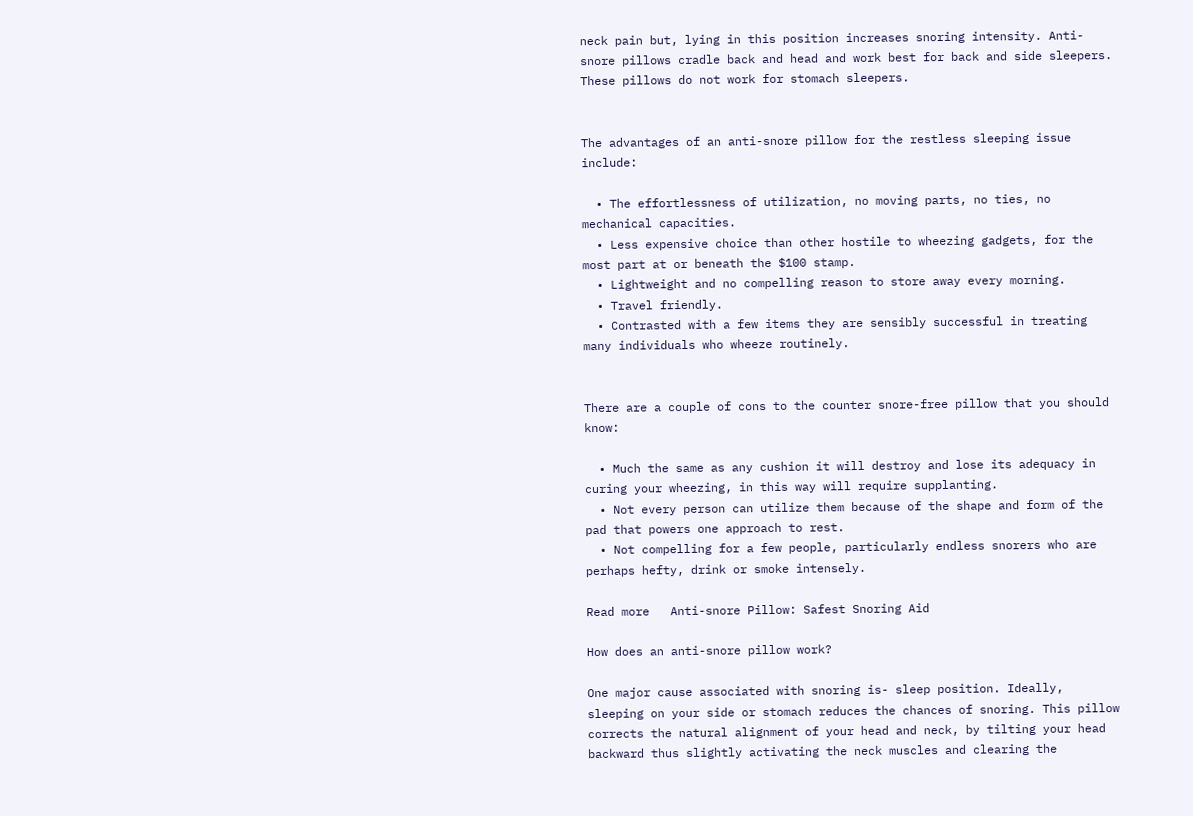neck pain but, lying in this position increases snoring intensity. Anti-snore pillows cradle back and head and work best for back and side sleepers. These pillows do not work for stomach sleepers.


The advantages of an anti-snore pillow for the restless sleeping issue include:

  • The effortlessness of utilization, no moving parts, no ties, no mechanical capacities.
  • Less expensive choice than other hostile to wheezing gadgets, for the most part at or beneath the $100 stamp.
  • Lightweight and no compelling reason to store away every morning.
  • Travel friendly.
  • Contrasted with a few items they are sensibly successful in treating many individuals who wheeze routinely.


There are a couple of cons to the counter snore-free pillow that you should know:

  • Much the same as any cushion it will destroy and lose its adequacy in curing your wheezing, in this way will require supplanting.
  • Not every person can utilize them because of the shape and form of the pad that powers one approach to rest.
  • Not compelling for a few people, particularly endless snorers who are perhaps hefty, drink or smoke intensely.

Read more   Anti-snore Pillow: Safest Snoring Aid

How does an anti-snore pillow work?

One major cause associated with snoring is- sleep position. Ideally, sleeping on your side or stomach reduces the chances of snoring. This pillow corrects the natural alignment of your head and neck, by tilting your head backward thus slightly activating the neck muscles and clearing the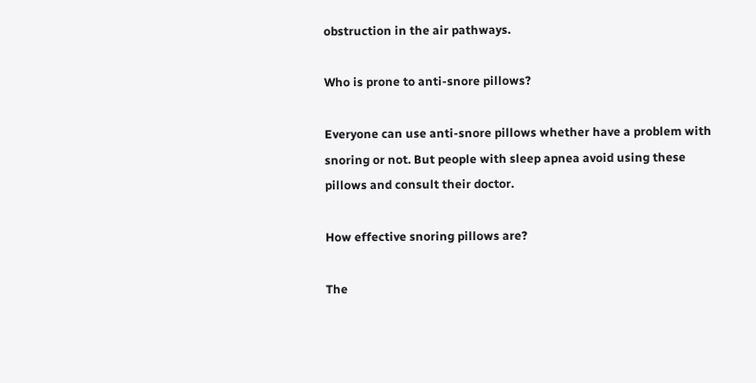obstruction in the air pathways.

Who is prone to anti-snore pillows?

Everyone can use anti-snore pillows whether have a problem with snoring or not. But people with sleep apnea avoid using these pillows and consult their doctor.

How effective snoring pillows are?

The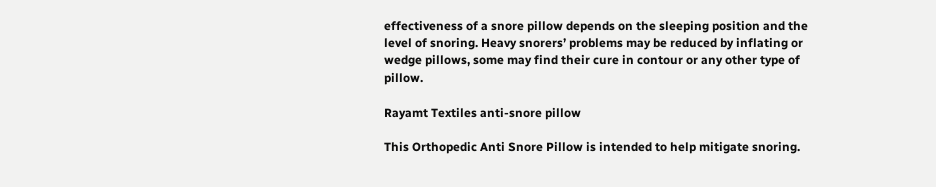effectiveness of a snore pillow depends on the sleeping position and the level of snoring. Heavy snorers’ problems may be reduced by inflating or wedge pillows, some may find their cure in contour or any other type of pillow.

Rayamt Textiles anti-snore pillow

This Orthopedic Anti Snore Pillow is intended to help mitigate snoring.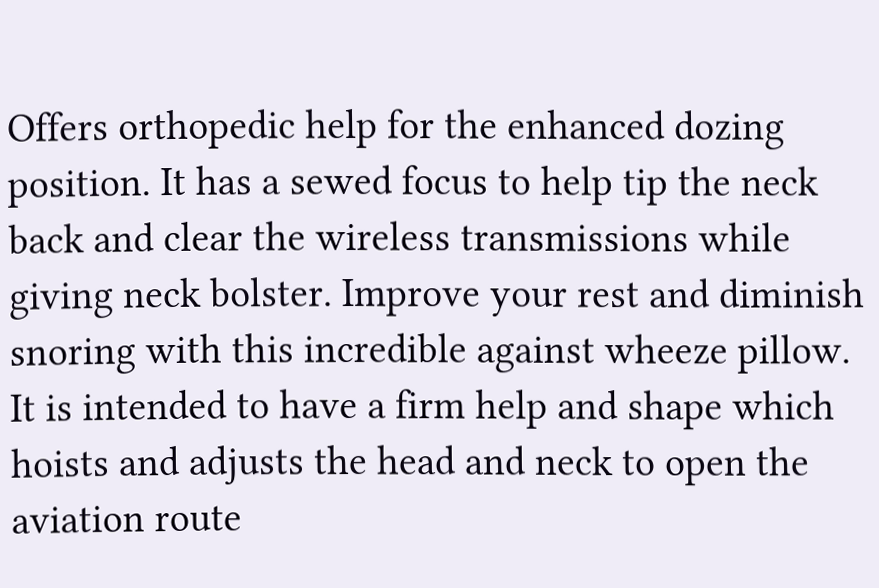Offers orthopedic help for the enhanced dozing position. It has a sewed focus to help tip the neck back and clear the wireless transmissions while giving neck bolster. Improve your rest and diminish snoring with this incredible against wheeze pillow. It is intended to have a firm help and shape which hoists and adjusts the head and neck to open the aviation route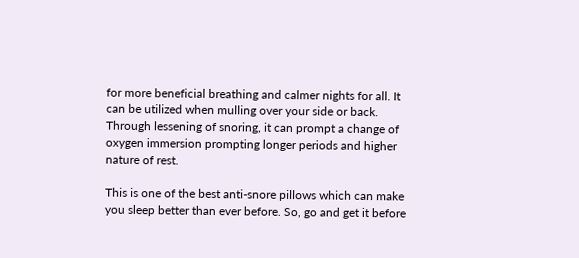for more beneficial breathing and calmer nights for all. It can be utilized when mulling over your side or back. Through lessening of snoring, it can prompt a change of oxygen immersion prompting longer periods and higher nature of rest.

This is one of the best anti-snore pillows which can make you sleep better than ever before. So, go and get it before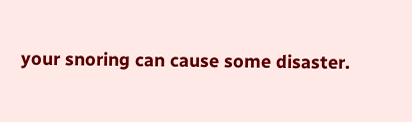your snoring can cause some disaster.